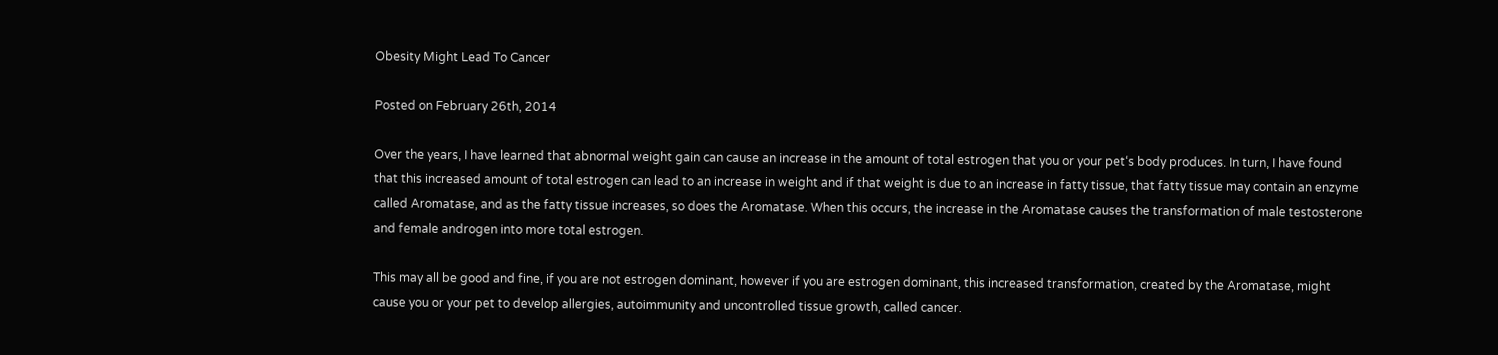Obesity Might Lead To Cancer

Posted on February 26th, 2014

Over the years, I have learned that abnormal weight gain can cause an increase in the amount of total estrogen that you or your pet‘s body produces. In turn, I have found that this increased amount of total estrogen can lead to an increase in weight and if that weight is due to an increase in fatty tissue, that fatty tissue may contain an enzyme called Aromatase, and as the fatty tissue increases, so does the Aromatase. When this occurs, the increase in the Aromatase causes the transformation of male testosterone and female androgen into more total estrogen.

This may all be good and fine, if you are not estrogen dominant, however if you are estrogen dominant, this increased transformation, created by the Aromatase, might cause you or your pet to develop allergies, autoimmunity and uncontrolled tissue growth, called cancer.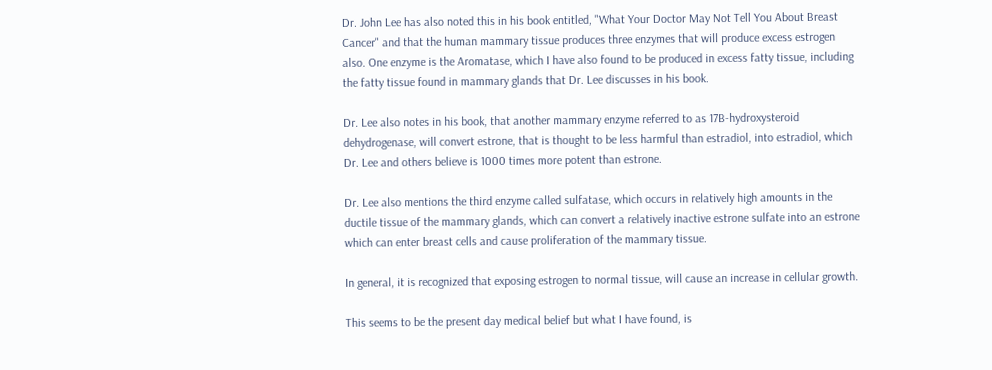Dr. John Lee has also noted this in his book entitled, "What Your Doctor May Not Tell You About Breast Cancer" and that the human mammary tissue produces three enzymes that will produce excess estrogen also. One enzyme is the Aromatase, which I have also found to be produced in excess fatty tissue, including the fatty tissue found in mammary glands that Dr. Lee discusses in his book.

Dr. Lee also notes in his book, that another mammary enzyme referred to as 17B-hydroxysteroid dehydrogenase, will convert estrone, that is thought to be less harmful than estradiol, into estradiol, which Dr. Lee and others believe is 1000 times more potent than estrone.

Dr. Lee also mentions the third enzyme called sulfatase, which occurs in relatively high amounts in the ductile tissue of the mammary glands, which can convert a relatively inactive estrone sulfate into an estrone which can enter breast cells and cause proliferation of the mammary tissue.

In general, it is recognized that exposing estrogen to normal tissue, will cause an increase in cellular growth.

This seems to be the present day medical belief but what I have found, is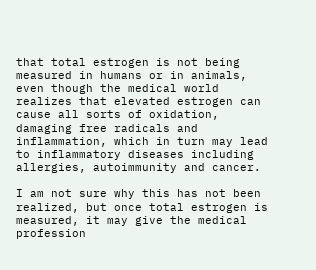that total estrogen is not being measured in humans or in animals, even though the medical world realizes that elevated estrogen can cause all sorts of oxidation, damaging free radicals and inflammation, which in turn may lead to inflammatory diseases including allergies, autoimmunity and cancer.

I am not sure why this has not been realized, but once total estrogen is measured, it may give the medical profession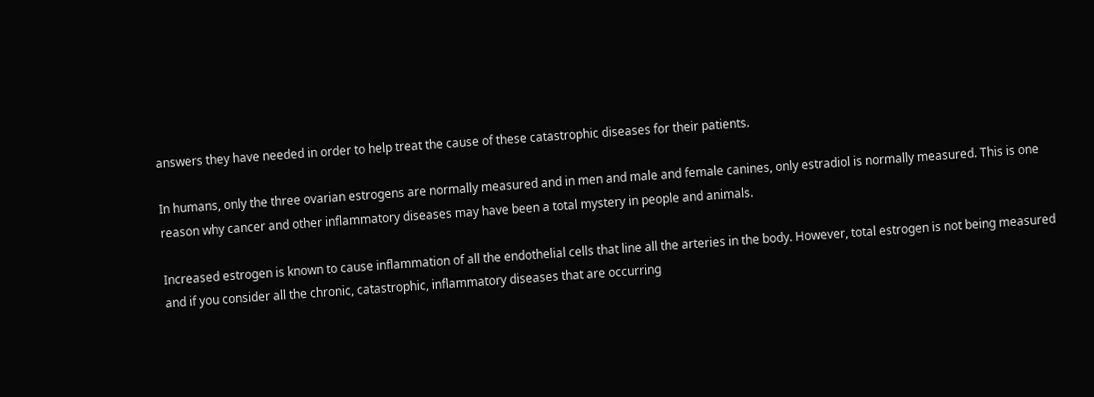answers they have needed in order to help treat the cause of these catastrophic diseases for their patients.

In humans, only the three ovarian estrogens are normally measured and in men and male and female canines, only estradiol is normally measured. This is one reason why cancer and other inflammatory diseases may have been a total mystery in people and animals.

Increased estrogen is known to cause inflammation of all the endothelial cells that line all the arteries in the body. However, total estrogen is not being measured and if you consider all the chronic, catastrophic, inflammatory diseases that are occurring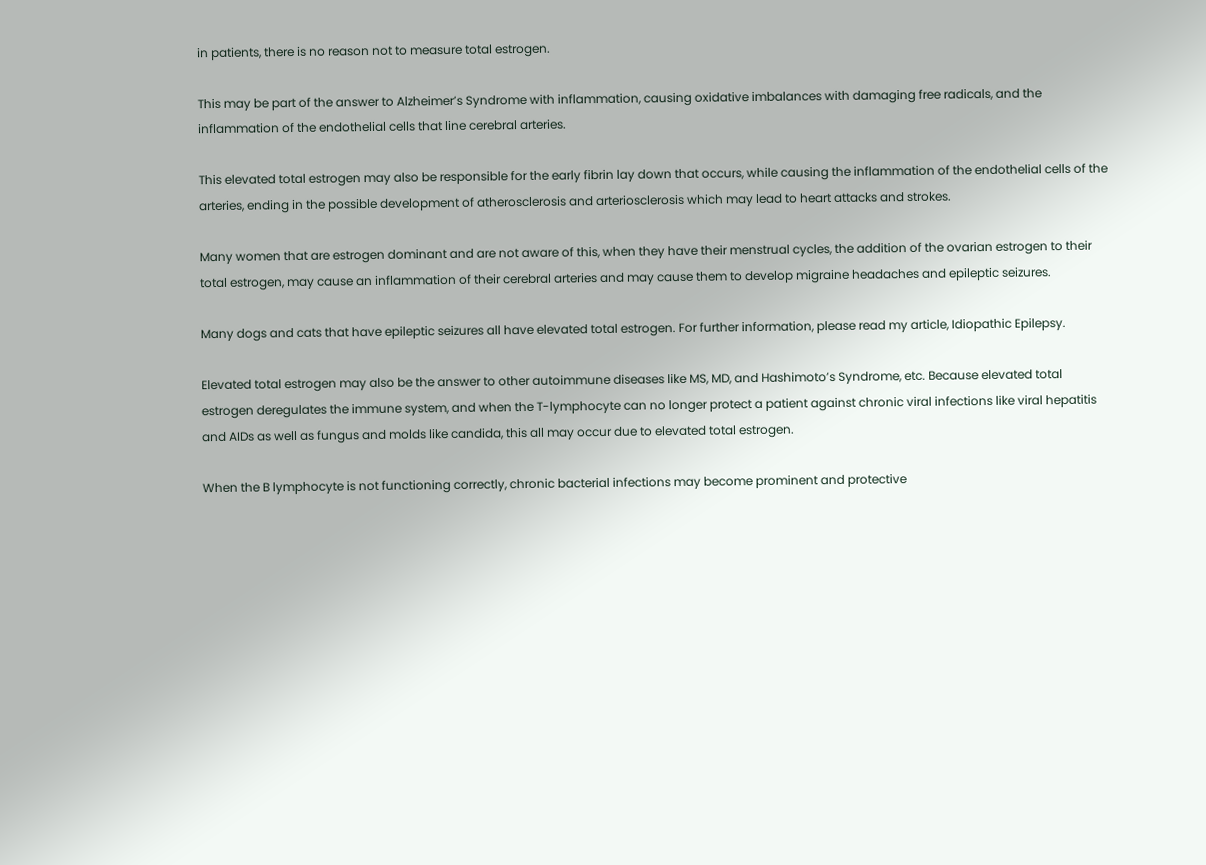in patients, there is no reason not to measure total estrogen.

This may be part of the answer to Alzheimer’s Syndrome with inflammation, causing oxidative imbalances with damaging free radicals, and the inflammation of the endothelial cells that line cerebral arteries.

This elevated total estrogen may also be responsible for the early fibrin lay down that occurs, while causing the inflammation of the endothelial cells of the arteries, ending in the possible development of atherosclerosis and arteriosclerosis which may lead to heart attacks and strokes.

Many women that are estrogen dominant and are not aware of this, when they have their menstrual cycles, the addition of the ovarian estrogen to their total estrogen, may cause an inflammation of their cerebral arteries and may cause them to develop migraine headaches and epileptic seizures.

Many dogs and cats that have epileptic seizures all have elevated total estrogen. For further information, please read my article, Idiopathic Epilepsy.

Elevated total estrogen may also be the answer to other autoimmune diseases like MS, MD, and Hashimoto’s Syndrome, etc. Because elevated total estrogen deregulates the immune system, and when the T-lymphocyte can no longer protect a patient against chronic viral infections like viral hepatitis and AIDs as well as fungus and molds like candida, this all may occur due to elevated total estrogen.

When the B lymphocyte is not functioning correctly, chronic bacterial infections may become prominent and protective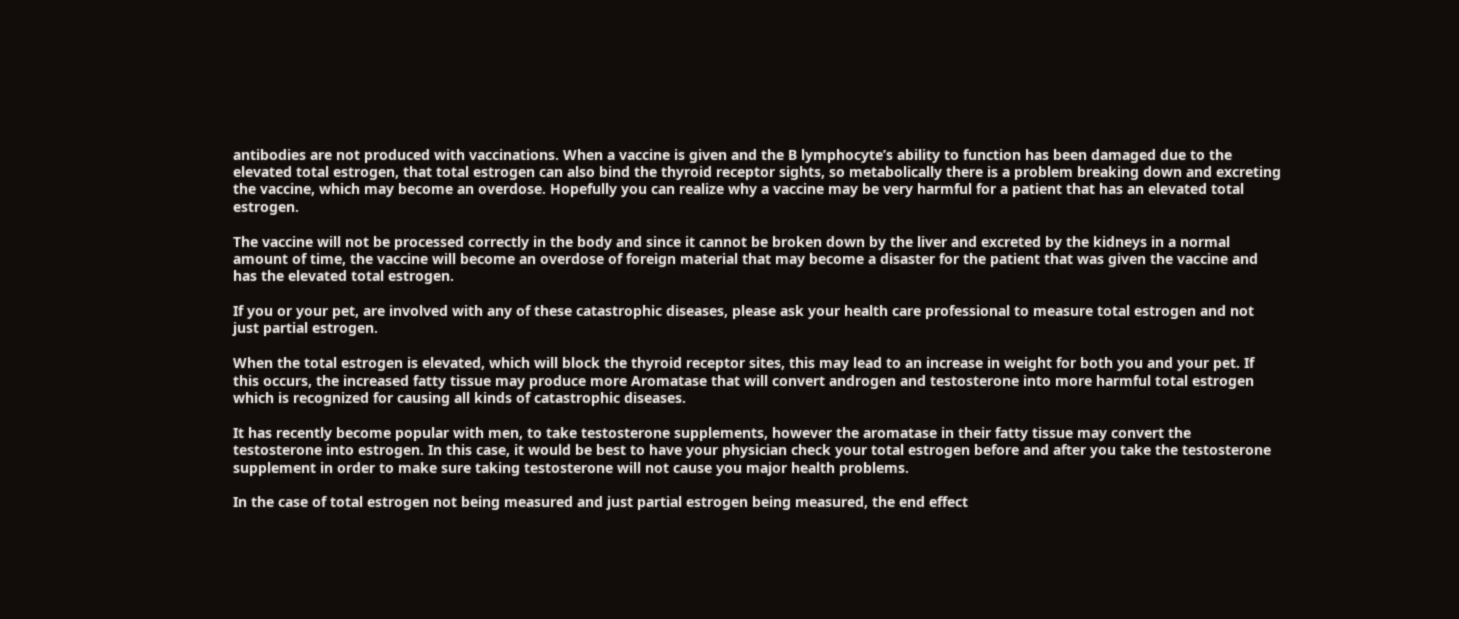antibodies are not produced with vaccinations. When a vaccine is given and the B lymphocyte’s ability to function has been damaged due to the elevated total estrogen, that total estrogen can also bind the thyroid receptor sights, so metabolically there is a problem breaking down and excreting the vaccine, which may become an overdose. Hopefully you can realize why a vaccine may be very harmful for a patient that has an elevated total estrogen.

The vaccine will not be processed correctly in the body and since it cannot be broken down by the liver and excreted by the kidneys in a normal amount of time, the vaccine will become an overdose of foreign material that may become a disaster for the patient that was given the vaccine and has the elevated total estrogen.

If you or your pet, are involved with any of these catastrophic diseases, please ask your health care professional to measure total estrogen and not just partial estrogen.

When the total estrogen is elevated, which will block the thyroid receptor sites, this may lead to an increase in weight for both you and your pet. If this occurs, the increased fatty tissue may produce more Aromatase that will convert androgen and testosterone into more harmful total estrogen which is recognized for causing all kinds of catastrophic diseases.

It has recently become popular with men, to take testosterone supplements, however the aromatase in their fatty tissue may convert the testosterone into estrogen. In this case, it would be best to have your physician check your total estrogen before and after you take the testosterone supplement in order to make sure taking testosterone will not cause you major health problems.

In the case of total estrogen not being measured and just partial estrogen being measured, the end effect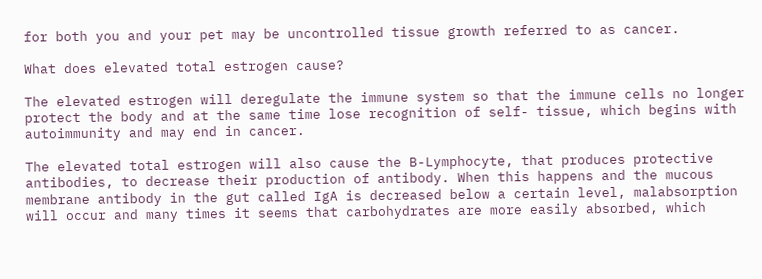for both you and your pet may be uncontrolled tissue growth referred to as cancer.

What does elevated total estrogen cause?

The elevated estrogen will deregulate the immune system so that the immune cells no longer protect the body and at the same time lose recognition of self- tissue, which begins with autoimmunity and may end in cancer.

The elevated total estrogen will also cause the B-Lymphocyte, that produces protective antibodies, to decrease their production of antibody. When this happens and the mucous membrane antibody in the gut called IgA is decreased below a certain level, malabsorption will occur and many times it seems that carbohydrates are more easily absorbed, which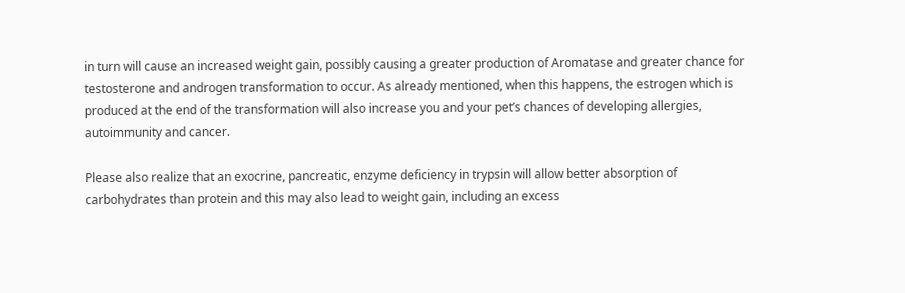in turn will cause an increased weight gain, possibly causing a greater production of Aromatase and greater chance for testosterone and androgen transformation to occur. As already mentioned, when this happens, the estrogen which is produced at the end of the transformation will also increase you and your pet’s chances of developing allergies, autoimmunity and cancer.

Please also realize that an exocrine, pancreatic, enzyme deficiency in trypsin will allow better absorption of carbohydrates than protein and this may also lead to weight gain, including an excess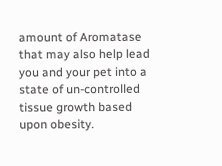amount of Aromatase that may also help lead you and your pet into a state of un-controlled tissue growth based upon obesity.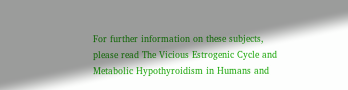For further information on these subjects, please read The Vicious Estrogenic Cycle and Metabolic Hypothyroidism in Humans and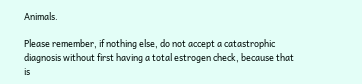Animals.

Please remember, if nothing else, do not accept a catastrophic diagnosis without first having a total estrogen check, because that is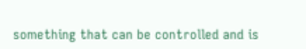something that can be controlled and is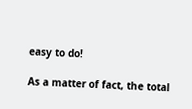easy to do!

As a matter of fact, the total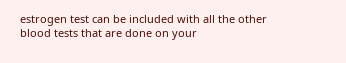estrogen test can be included with all the other blood tests that are done on your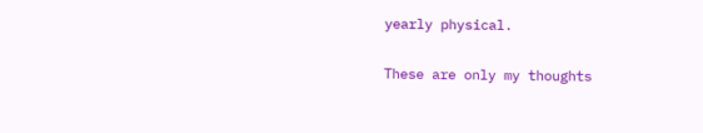yearly physical.

These are only my thoughts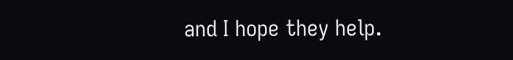and I hope they help.